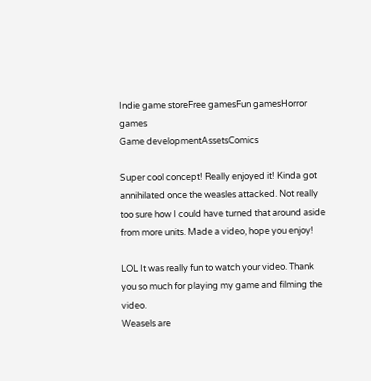Indie game storeFree gamesFun gamesHorror games
Game developmentAssetsComics

Super cool concept! Really enjoyed it! Kinda got annihilated once the weasles attacked. Not really too sure how I could have turned that around aside from more units. Made a video, hope you enjoy!

LOL It was really fun to watch your video. Thank you so much for playing my game and filming the video.
Weasels are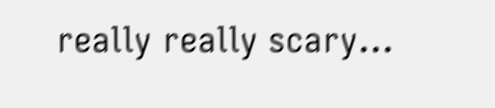really really scary...